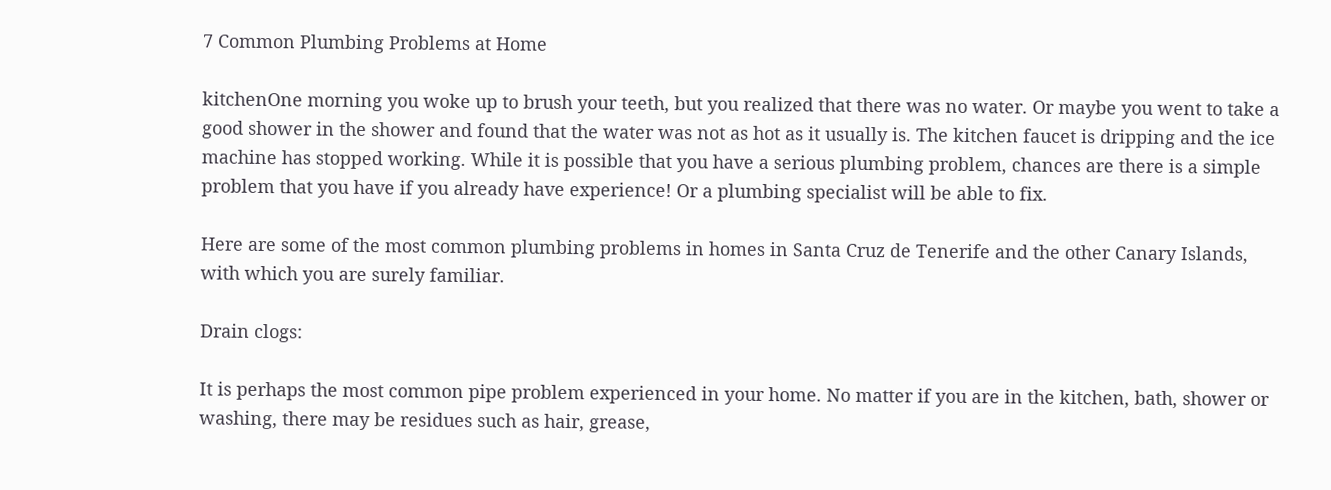7 Common Plumbing Problems at Home

kitchenOne morning you woke up to brush your teeth, but you realized that there was no water. Or maybe you went to take a good shower in the shower and found that the water was not as hot as it usually is. The kitchen faucet is dripping and the ice machine has stopped working. While it is possible that you have a serious plumbing problem, chances are there is a simple problem that you have if you already have experience! Or a plumbing specialist will be able to fix.

Here are some of the most common plumbing problems in homes in Santa Cruz de Tenerife and the other Canary Islands, with which you are surely familiar.

Drain clogs:

It is perhaps the most common pipe problem experienced in your home. No matter if you are in the kitchen, bath, shower or washing, there may be residues such as hair, grease,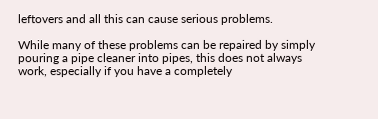leftovers and all this can cause serious problems.

While many of these problems can be repaired by simply pouring a pipe cleaner into pipes, this does not always work, especially if you have a completely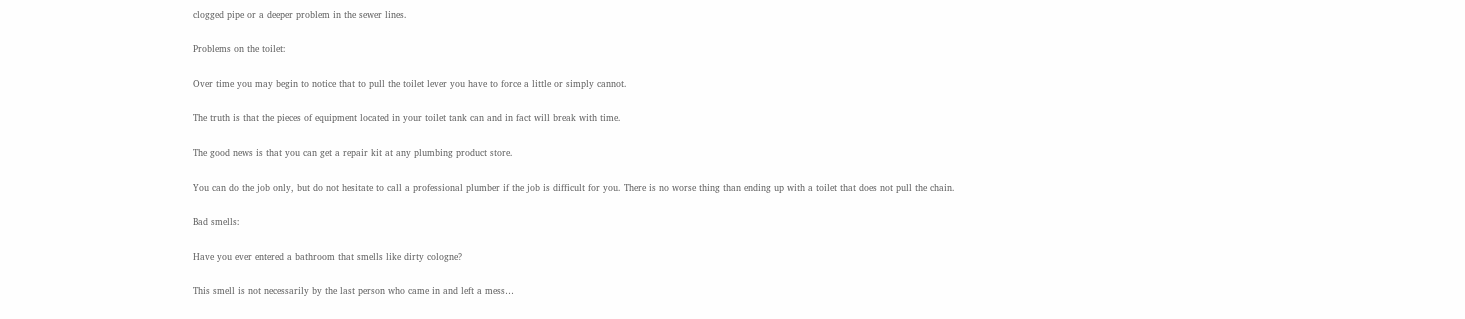clogged pipe or a deeper problem in the sewer lines.

Problems on the toilet:

Over time you may begin to notice that to pull the toilet lever you have to force a little or simply cannot.

The truth is that the pieces of equipment located in your toilet tank can and in fact will break with time.

The good news is that you can get a repair kit at any plumbing product store.

You can do the job only, but do not hesitate to call a professional plumber if the job is difficult for you. There is no worse thing than ending up with a toilet that does not pull the chain.

Bad smells:

Have you ever entered a bathroom that smells like dirty cologne?

This smell is not necessarily by the last person who came in and left a mess…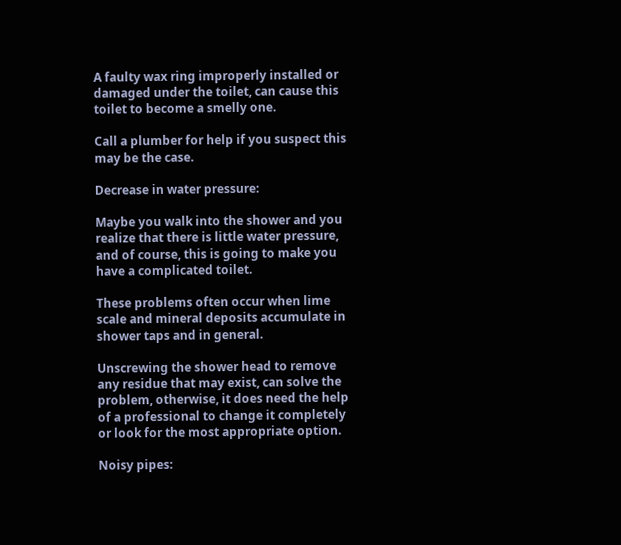A faulty wax ring improperly installed or damaged under the toilet, can cause this toilet to become a smelly one.

Call a plumber for help if you suspect this may be the case.

Decrease in water pressure:

Maybe you walk into the shower and you realize that there is little water pressure, and of course, this is going to make you have a complicated toilet.

These problems often occur when lime scale and mineral deposits accumulate in shower taps and in general.

Unscrewing the shower head to remove any residue that may exist, can solve the problem, otherwise, it does need the help of a professional to change it completely or look for the most appropriate option.

Noisy pipes: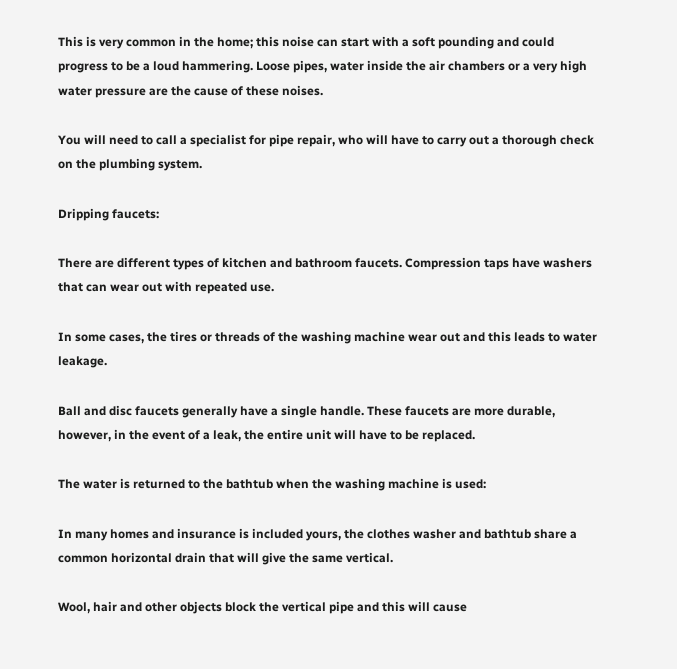This is very common in the home; this noise can start with a soft pounding and could progress to be a loud hammering. Loose pipes, water inside the air chambers or a very high water pressure are the cause of these noises.

You will need to call a specialist for pipe repair, who will have to carry out a thorough check on the plumbing system.

Dripping faucets:

There are different types of kitchen and bathroom faucets. Compression taps have washers that can wear out with repeated use.

In some cases, the tires or threads of the washing machine wear out and this leads to water leakage.

Ball and disc faucets generally have a single handle. These faucets are more durable, however, in the event of a leak, the entire unit will have to be replaced.

The water is returned to the bathtub when the washing machine is used:

In many homes and insurance is included yours, the clothes washer and bathtub share a common horizontal drain that will give the same vertical.

Wool, hair and other objects block the vertical pipe and this will cause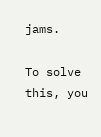jams.

To solve this, you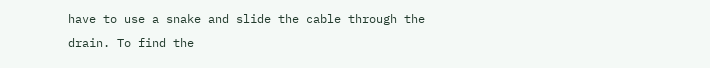have to use a snake and slide the cable through the drain. To find the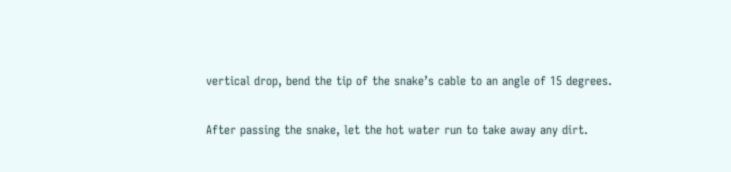vertical drop, bend the tip of the snake’s cable to an angle of 15 degrees.

After passing the snake, let the hot water run to take away any dirt.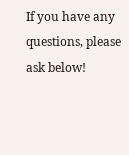If you have any questions, please ask below!